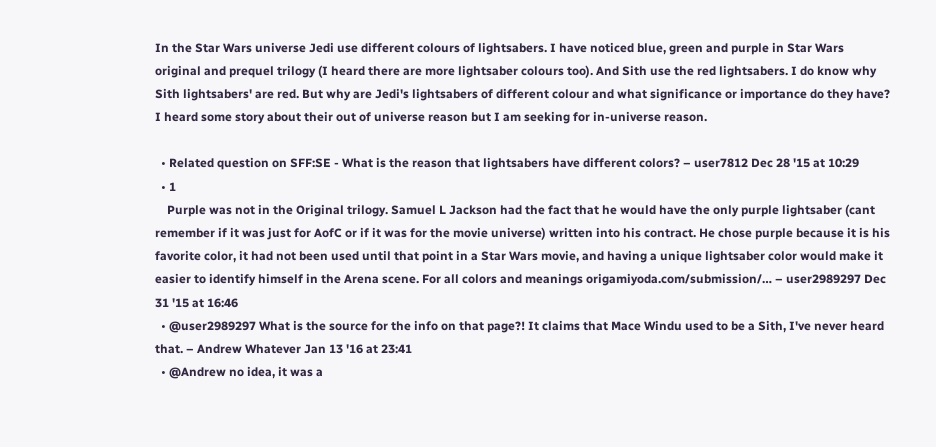In the Star Wars universe Jedi use different colours of lightsabers. I have noticed blue, green and purple in Star Wars original and prequel trilogy (I heard there are more lightsaber colours too). And Sith use the red lightsabers. I do know why Sith lightsabers' are red. But why are Jedi's lightsabers of different colour and what significance or importance do they have? I heard some story about their out of universe reason but I am seeking for in-universe reason.

  • Related question on SFF:SE - What is the reason that lightsabers have different colors? – user7812 Dec 28 '15 at 10:29
  • 1
    Purple was not in the Original trilogy. Samuel L Jackson had the fact that he would have the only purple lightsaber (cant remember if it was just for AofC or if it was for the movie universe) written into his contract. He chose purple because it is his favorite color, it had not been used until that point in a Star Wars movie, and having a unique lightsaber color would make it easier to identify himself in the Arena scene. For all colors and meanings origamiyoda.com/submission/… – user2989297 Dec 31 '15 at 16:46
  • @user2989297 What is the source for the info on that page?! It claims that Mace Windu used to be a Sith, I've never heard that. – Andrew Whatever Jan 13 '16 at 23:41
  • @Andrew no idea, it was a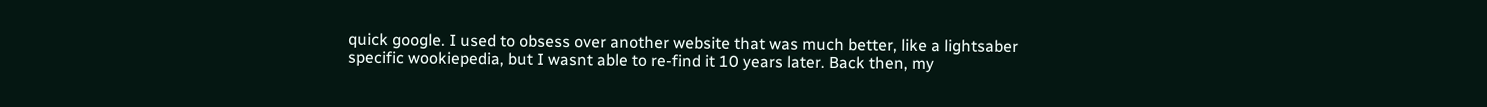quick google. I used to obsess over another website that was much better, like a lightsaber specific wookiepedia, but I wasnt able to re-find it 10 years later. Back then, my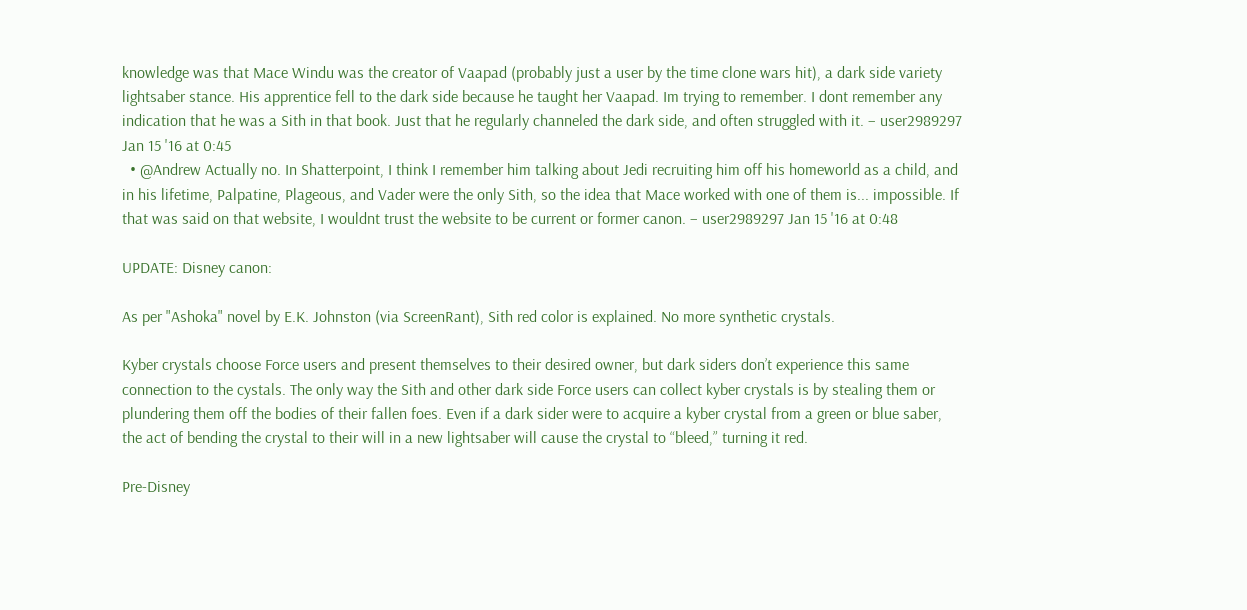knowledge was that Mace Windu was the creator of Vaapad (probably just a user by the time clone wars hit), a dark side variety lightsaber stance. His apprentice fell to the dark side because he taught her Vaapad. Im trying to remember. I dont remember any indication that he was a Sith in that book. Just that he regularly channeled the dark side, and often struggled with it. – user2989297 Jan 15 '16 at 0:45
  • @Andrew Actually no. In Shatterpoint, I think I remember him talking about Jedi recruiting him off his homeworld as a child, and in his lifetime, Palpatine, Plageous, and Vader were the only Sith, so the idea that Mace worked with one of them is... impossible. If that was said on that website, I wouldnt trust the website to be current or former canon. – user2989297 Jan 15 '16 at 0:48

UPDATE: Disney canon:

As per "Ashoka" novel by E.K. Johnston (via ScreenRant), Sith red color is explained. No more synthetic crystals.

Kyber crystals choose Force users and present themselves to their desired owner, but dark siders don’t experience this same connection to the cystals. The only way the Sith and other dark side Force users can collect kyber crystals is by stealing them or plundering them off the bodies of their fallen foes. Even if a dark sider were to acquire a kyber crystal from a green or blue saber, the act of bending the crystal to their will in a new lightsaber will cause the crystal to “bleed,” turning it red.

Pre-Disney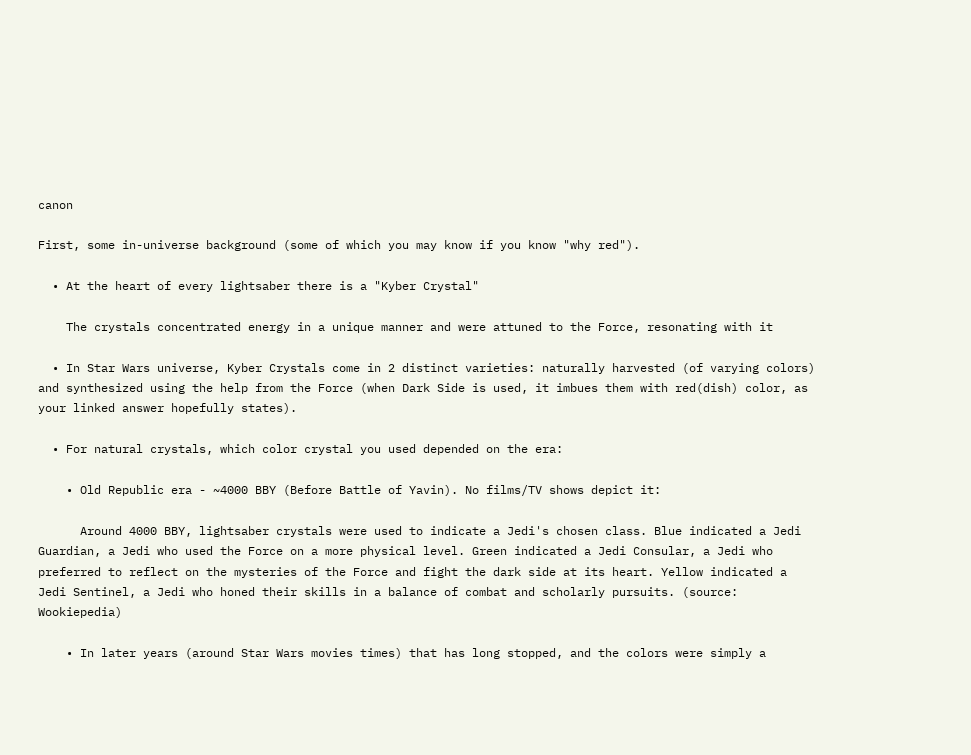canon

First, some in-universe background (some of which you may know if you know "why red").

  • At the heart of every lightsaber there is a "Kyber Crystal"

    The crystals concentrated energy in a unique manner and were attuned to the Force, resonating with it

  • In Star Wars universe, Kyber Crystals come in 2 distinct varieties: naturally harvested (of varying colors) and synthesized using the help from the Force (when Dark Side is used, it imbues them with red(dish) color, as your linked answer hopefully states).

  • For natural crystals, which color crystal you used depended on the era:

    • Old Republic era - ~4000 BBY (Before Battle of Yavin). No films/TV shows depict it:

      Around 4000 BBY, lightsaber crystals were used to indicate a Jedi's chosen class. Blue indicated a Jedi Guardian, a Jedi who used the Force on a more physical level. Green indicated a Jedi Consular, a Jedi who preferred to reflect on the mysteries of the Force and fight the dark side at its heart. Yellow indicated a Jedi Sentinel, a Jedi who honed their skills in a balance of combat and scholarly pursuits. (source: Wookiepedia)

    • In later years (around Star Wars movies times) that has long stopped, and the colors were simply a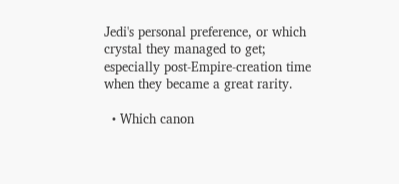Jedi's personal preference, or which crystal they managed to get; especially post-Empire-creation time when they became a great rarity.

  • Which canon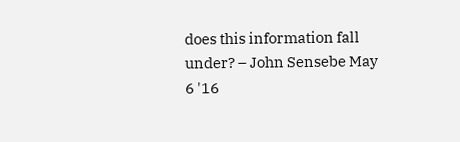does this information fall under? – John Sensebe May 6 '16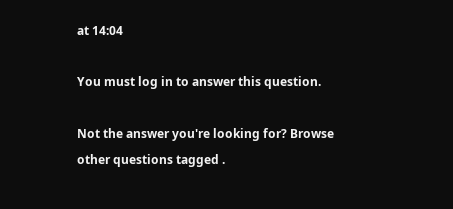at 14:04

You must log in to answer this question.

Not the answer you're looking for? Browse other questions tagged .